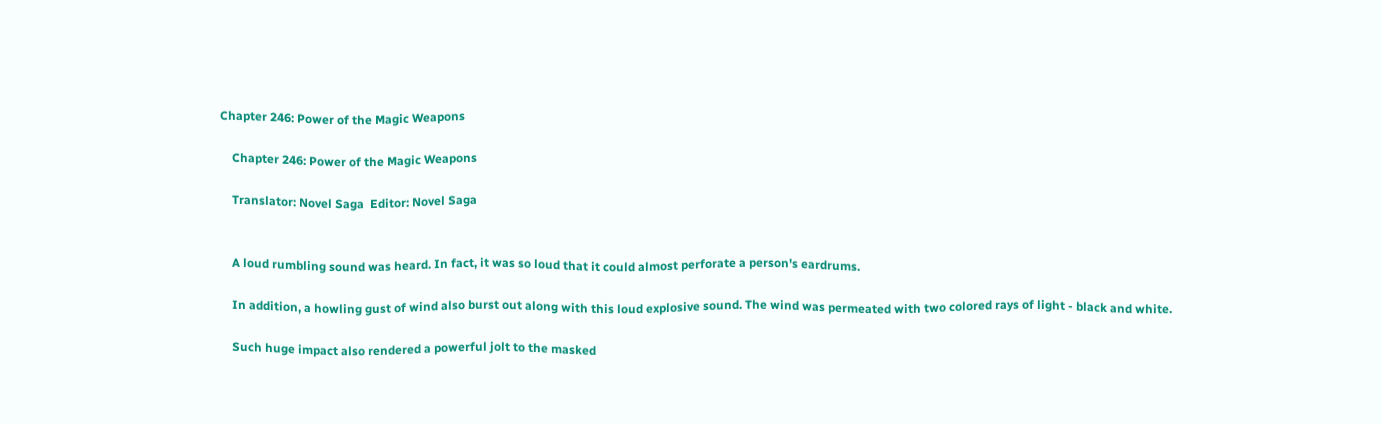Chapter 246: Power of the Magic Weapons

    Chapter 246: Power of the Magic Weapons

    Translator: Novel Saga  Editor: Novel Saga


    A loud rumbling sound was heard. In fact, it was so loud that it could almost perforate a person's eardrums.

    In addition, a howling gust of wind also burst out along with this loud explosive sound. The wind was permeated with two colored rays of light - black and white.

    Such huge impact also rendered a powerful jolt to the masked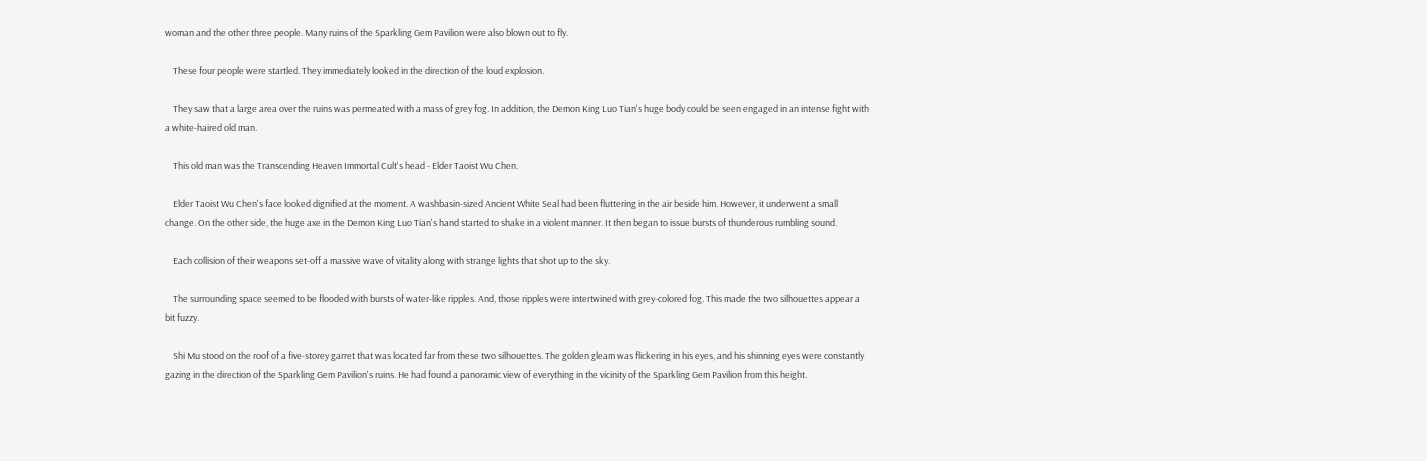woman and the other three people. Many ruins of the Sparkling Gem Pavilion were also blown out to fly.

    These four people were startled. They immediately looked in the direction of the loud explosion.

    They saw that a large area over the ruins was permeated with a mass of grey fog. In addition, the Demon King Luo Tian's huge body could be seen engaged in an intense fight with a white-haired old man.

    This old man was the Transcending Heaven Immortal Cult's head - Elder Taoist Wu Chen.

    Elder Taoist Wu Chen's face looked dignified at the moment. A washbasin-sized Ancient White Seal had been fluttering in the air beside him. However, it underwent a small change. On the other side, the huge axe in the Demon King Luo Tian's hand started to shake in a violent manner. It then began to issue bursts of thunderous rumbling sound.

    Each collision of their weapons set-off a massive wave of vitality along with strange lights that shot up to the sky.

    The surrounding space seemed to be flooded with bursts of water-like ripples. And, those ripples were intertwined with grey-colored fog. This made the two silhouettes appear a bit fuzzy.

    Shi Mu stood on the roof of a five-storey garret that was located far from these two silhouettes. The golden gleam was flickering in his eyes, and his shinning eyes were constantly gazing in the direction of the Sparkling Gem Pavilion's ruins. He had found a panoramic view of everything in the vicinity of the Sparkling Gem Pavilion from this height.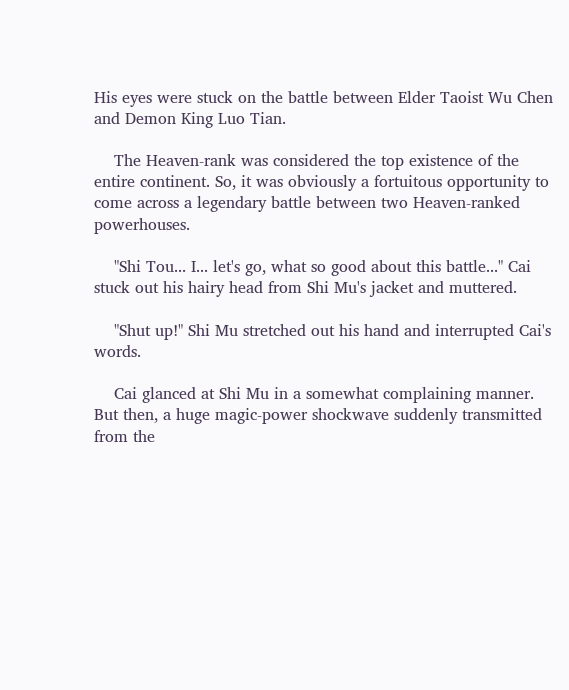His eyes were stuck on the battle between Elder Taoist Wu Chen and Demon King Luo Tian.

    The Heaven-rank was considered the top existence of the entire continent. So, it was obviously a fortuitous opportunity to come across a legendary battle between two Heaven-ranked powerhouses.

    "Shi Tou... I... let's go, what so good about this battle..." Cai stuck out his hairy head from Shi Mu's jacket and muttered.

    "Shut up!" Shi Mu stretched out his hand and interrupted Cai's words.

    Cai glanced at Shi Mu in a somewhat complaining manner. But then, a huge magic-power shockwave suddenly transmitted from the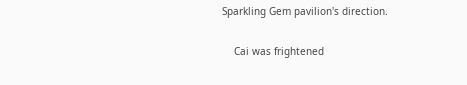Sparkling Gem pavilion's direction.

    Cai was frightened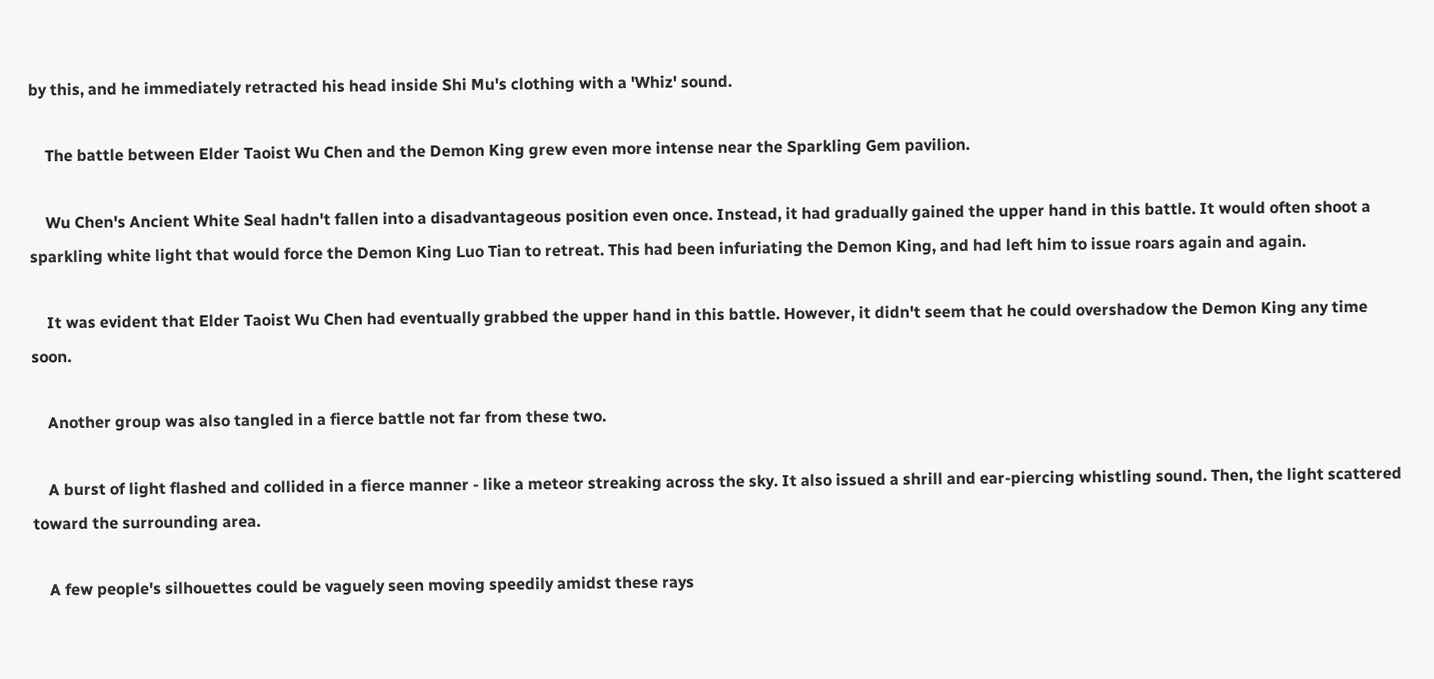by this, and he immediately retracted his head inside Shi Mu's clothing with a 'Whiz' sound.

    The battle between Elder Taoist Wu Chen and the Demon King grew even more intense near the Sparkling Gem pavilion.

    Wu Chen's Ancient White Seal hadn't fallen into a disadvantageous position even once. Instead, it had gradually gained the upper hand in this battle. It would often shoot a sparkling white light that would force the Demon King Luo Tian to retreat. This had been infuriating the Demon King, and had left him to issue roars again and again.

    It was evident that Elder Taoist Wu Chen had eventually grabbed the upper hand in this battle. However, it didn't seem that he could overshadow the Demon King any time soon.

    Another group was also tangled in a fierce battle not far from these two.

    A burst of light flashed and collided in a fierce manner - like a meteor streaking across the sky. It also issued a shrill and ear-piercing whistling sound. Then, the light scattered toward the surrounding area.

    A few people's silhouettes could be vaguely seen moving speedily amidst these rays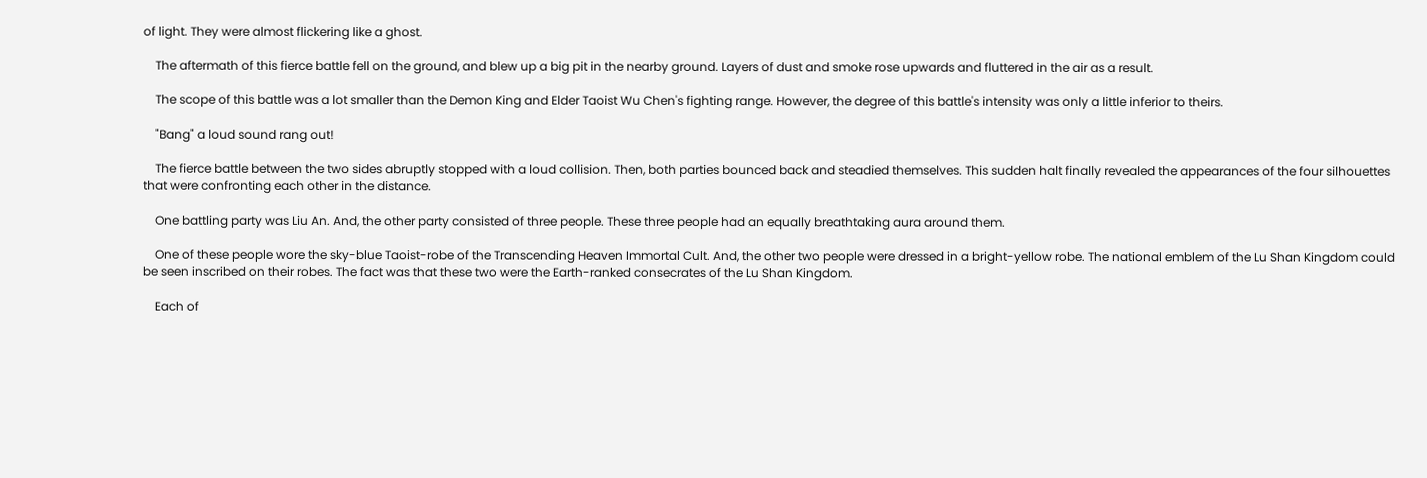of light. They were almost flickering like a ghost.

    The aftermath of this fierce battle fell on the ground, and blew up a big pit in the nearby ground. Layers of dust and smoke rose upwards and fluttered in the air as a result.

    The scope of this battle was a lot smaller than the Demon King and Elder Taoist Wu Chen's fighting range. However, the degree of this battle's intensity was only a little inferior to theirs.

    "Bang" a loud sound rang out!

    The fierce battle between the two sides abruptly stopped with a loud collision. Then, both parties bounced back and steadied themselves. This sudden halt finally revealed the appearances of the four silhouettes that were confronting each other in the distance.

    One battling party was Liu An. And, the other party consisted of three people. These three people had an equally breathtaking aura around them.

    One of these people wore the sky-blue Taoist-robe of the Transcending Heaven Immortal Cult. And, the other two people were dressed in a bright-yellow robe. The national emblem of the Lu Shan Kingdom could be seen inscribed on their robes. The fact was that these two were the Earth-ranked consecrates of the Lu Shan Kingdom.

    Each of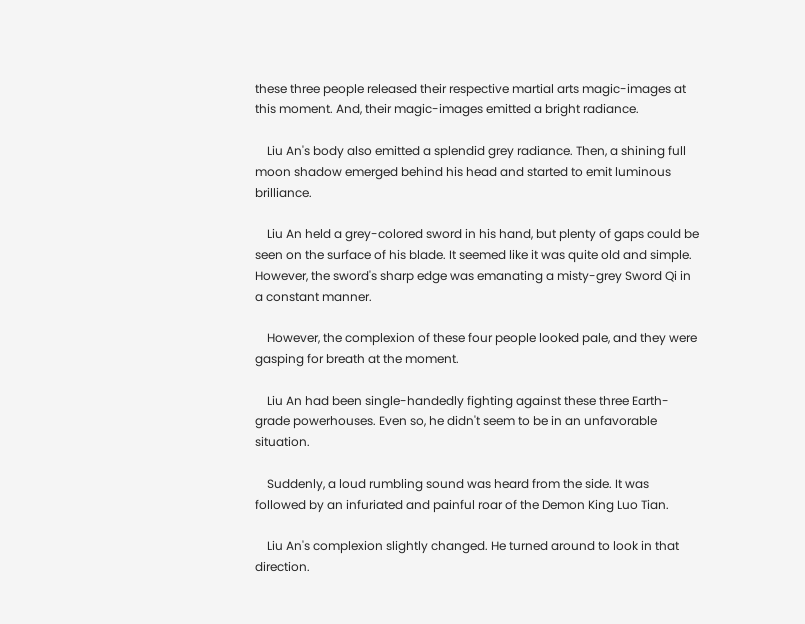these three people released their respective martial arts magic-images at this moment. And, their magic-images emitted a bright radiance.

    Liu An's body also emitted a splendid grey radiance. Then, a shining full moon shadow emerged behind his head and started to emit luminous brilliance.

    Liu An held a grey-colored sword in his hand, but plenty of gaps could be seen on the surface of his blade. It seemed like it was quite old and simple. However, the sword's sharp edge was emanating a misty-grey Sword Qi in a constant manner.

    However, the complexion of these four people looked pale, and they were gasping for breath at the moment.

    Liu An had been single-handedly fighting against these three Earth-grade powerhouses. Even so, he didn't seem to be in an unfavorable situation.

    Suddenly, a loud rumbling sound was heard from the side. It was followed by an infuriated and painful roar of the Demon King Luo Tian.

    Liu An's complexion slightly changed. He turned around to look in that direction.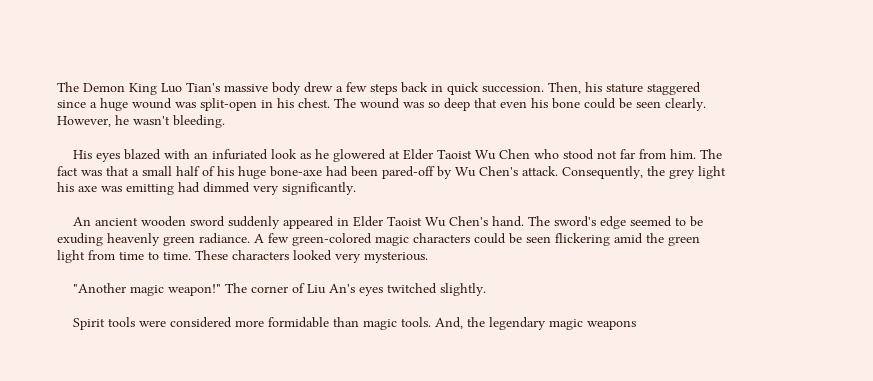The Demon King Luo Tian's massive body drew a few steps back in quick succession. Then, his stature staggered since a huge wound was split-open in his chest. The wound was so deep that even his bone could be seen clearly. However, he wasn't bleeding.

    His eyes blazed with an infuriated look as he glowered at Elder Taoist Wu Chen who stood not far from him. The fact was that a small half of his huge bone-axe had been pared-off by Wu Chen's attack. Consequently, the grey light his axe was emitting had dimmed very significantly.

    An ancient wooden sword suddenly appeared in Elder Taoist Wu Chen's hand. The sword's edge seemed to be exuding heavenly green radiance. A few green-colored magic characters could be seen flickering amid the green light from time to time. These characters looked very mysterious.

    "Another magic weapon!" The corner of Liu An's eyes twitched slightly.

    Spirit tools were considered more formidable than magic tools. And, the legendary magic weapons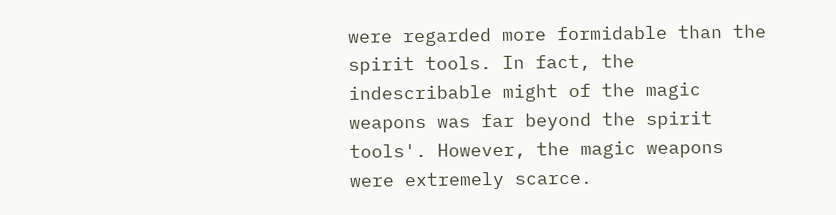were regarded more formidable than the spirit tools. In fact, the indescribable might of the magic weapons was far beyond the spirit tools'. However, the magic weapons were extremely scarce.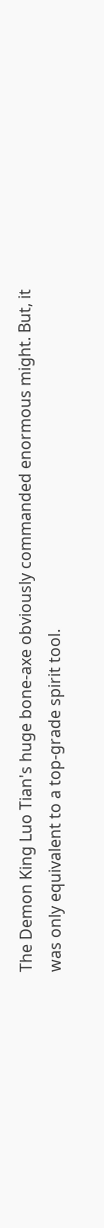The Demon King Luo Tian's huge bone-axe obviously commanded enormous might. But, it was only equivalent to a top-grade spirit tool.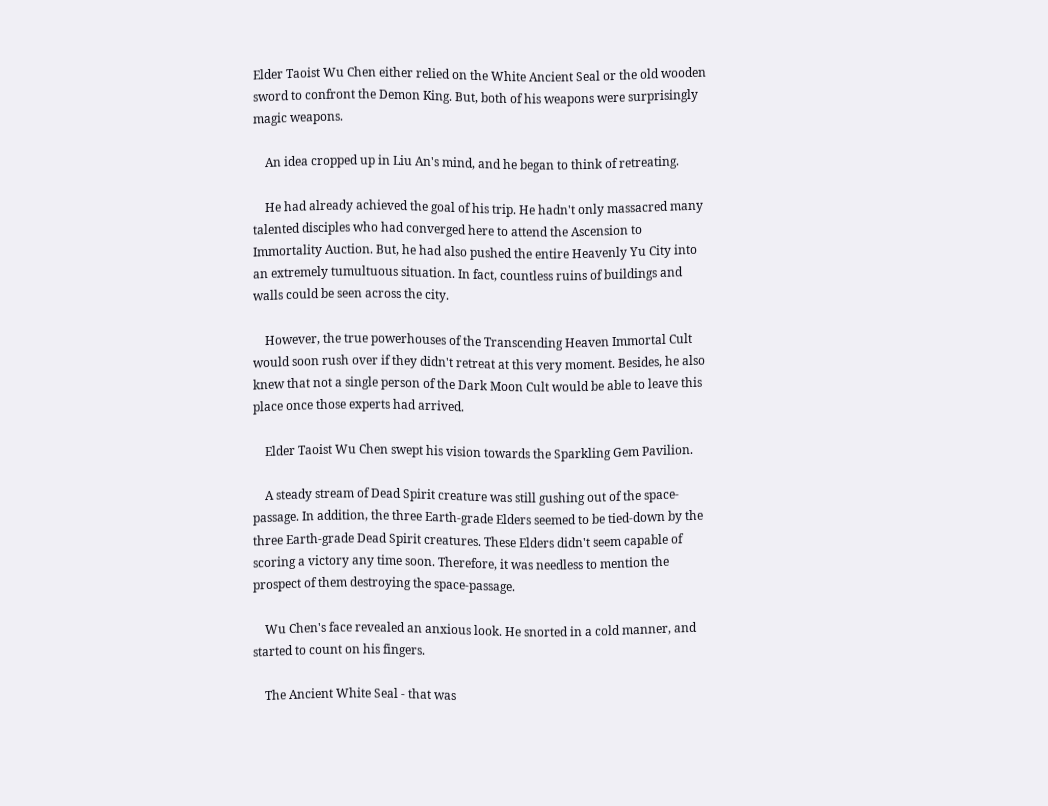Elder Taoist Wu Chen either relied on the White Ancient Seal or the old wooden sword to confront the Demon King. But, both of his weapons were surprisingly magic weapons.

    An idea cropped up in Liu An's mind, and he began to think of retreating.

    He had already achieved the goal of his trip. He hadn't only massacred many talented disciples who had converged here to attend the Ascension to Immortality Auction. But, he had also pushed the entire Heavenly Yu City into an extremely tumultuous situation. In fact, countless ruins of buildings and walls could be seen across the city.

    However, the true powerhouses of the Transcending Heaven Immortal Cult would soon rush over if they didn't retreat at this very moment. Besides, he also knew that not a single person of the Dark Moon Cult would be able to leave this place once those experts had arrived.

    Elder Taoist Wu Chen swept his vision towards the Sparkling Gem Pavilion.

    A steady stream of Dead Spirit creature was still gushing out of the space-passage. In addition, the three Earth-grade Elders seemed to be tied-down by the three Earth-grade Dead Spirit creatures. These Elders didn't seem capable of scoring a victory any time soon. Therefore, it was needless to mention the prospect of them destroying the space-passage.

    Wu Chen's face revealed an anxious look. He snorted in a cold manner, and started to count on his fingers.

    The Ancient White Seal - that was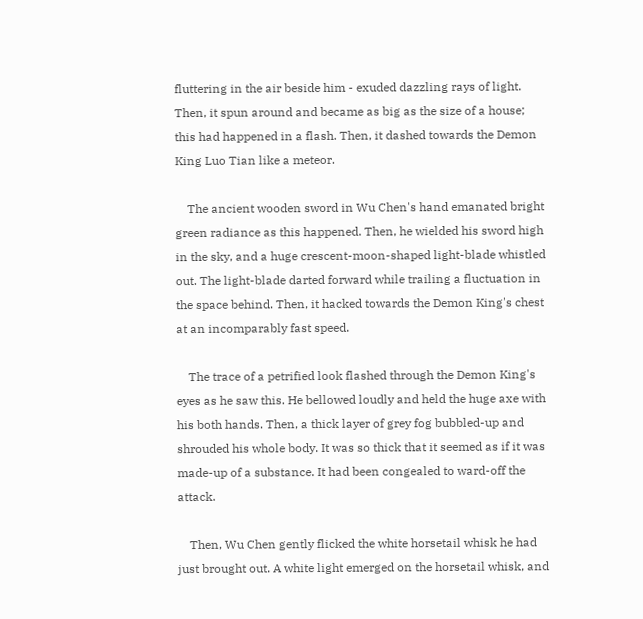fluttering in the air beside him - exuded dazzling rays of light. Then, it spun around and became as big as the size of a house; this had happened in a flash. Then, it dashed towards the Demon King Luo Tian like a meteor.

    The ancient wooden sword in Wu Chen's hand emanated bright green radiance as this happened. Then, he wielded his sword high in the sky, and a huge crescent-moon-shaped light-blade whistled out. The light-blade darted forward while trailing a fluctuation in the space behind. Then, it hacked towards the Demon King's chest at an incomparably fast speed.

    The trace of a petrified look flashed through the Demon King's eyes as he saw this. He bellowed loudly and held the huge axe with his both hands. Then, a thick layer of grey fog bubbled-up and shrouded his whole body. It was so thick that it seemed as if it was made-up of a substance. It had been congealed to ward-off the attack.

    Then, Wu Chen gently flicked the white horsetail whisk he had just brought out. A white light emerged on the horsetail whisk, and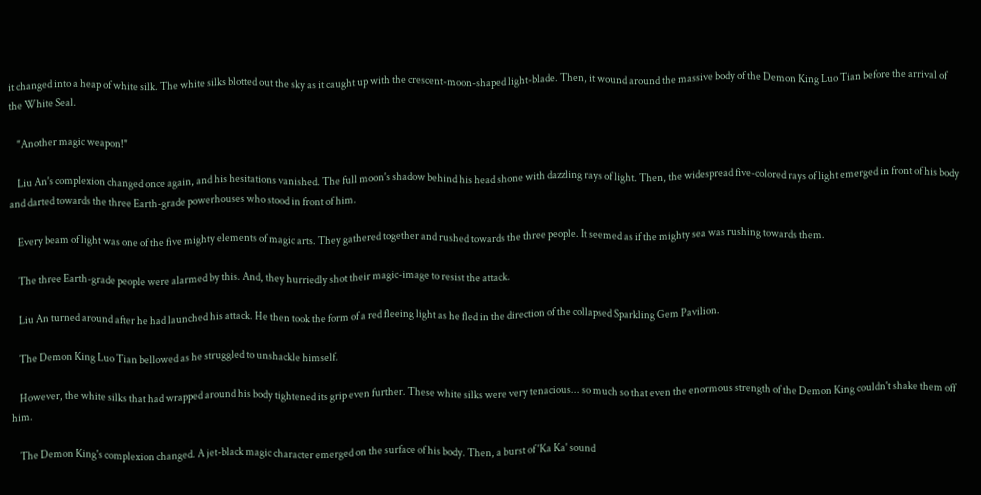it changed into a heap of white silk. The white silks blotted out the sky as it caught up with the crescent-moon-shaped light-blade. Then, it wound around the massive body of the Demon King Luo Tian before the arrival of the White Seal.

    "Another magic weapon!"

    Liu An's complexion changed once again, and his hesitations vanished. The full moon's shadow behind his head shone with dazzling rays of light. Then, the widespread five-colored rays of light emerged in front of his body and darted towards the three Earth-grade powerhouses who stood in front of him.

    Every beam of light was one of the five mighty elements of magic arts. They gathered together and rushed towards the three people. It seemed as if the mighty sea was rushing towards them.

    The three Earth-grade people were alarmed by this. And, they hurriedly shot their magic-image to resist the attack.

    Liu An turned around after he had launched his attack. He then took the form of a red fleeing light as he fled in the direction of the collapsed Sparkling Gem Pavilion.

    The Demon King Luo Tian bellowed as he struggled to unshackle himself.

    However, the white silks that had wrapped around his body tightened its grip even further. These white silks were very tenacious... so much so that even the enormous strength of the Demon King couldn't shake them off him.

    The Demon King's complexion changed. A jet-black magic character emerged on the surface of his body. Then, a burst of 'Ka Ka' sound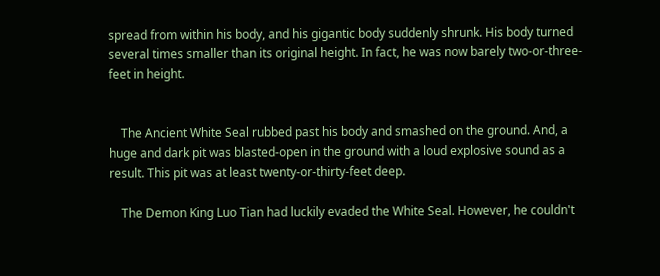spread from within his body, and his gigantic body suddenly shrunk. His body turned several times smaller than its original height. In fact, he was now barely two-or-three-feet in height.


    The Ancient White Seal rubbed past his body and smashed on the ground. And, a huge and dark pit was blasted-open in the ground with a loud explosive sound as a result. This pit was at least twenty-or-thirty-feet deep.

    The Demon King Luo Tian had luckily evaded the White Seal. However, he couldn't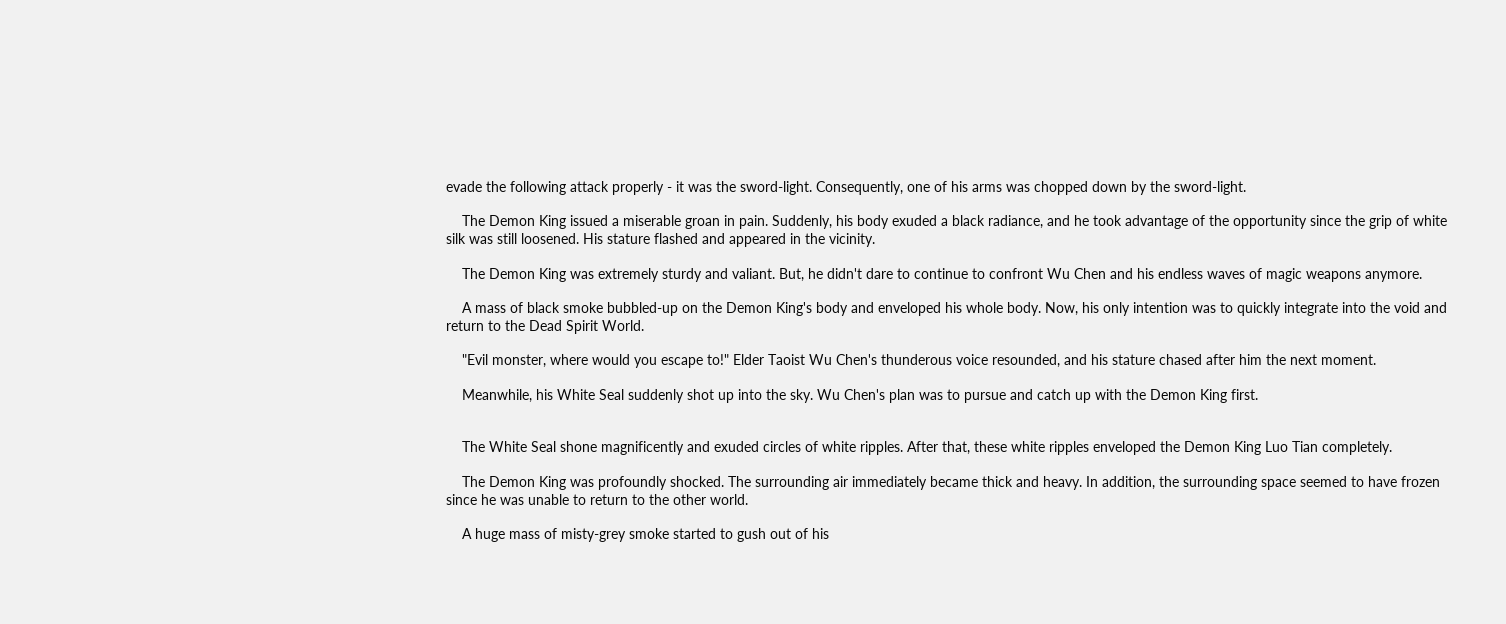evade the following attack properly - it was the sword-light. Consequently, one of his arms was chopped down by the sword-light.

    The Demon King issued a miserable groan in pain. Suddenly, his body exuded a black radiance, and he took advantage of the opportunity since the grip of white silk was still loosened. His stature flashed and appeared in the vicinity.

    The Demon King was extremely sturdy and valiant. But, he didn't dare to continue to confront Wu Chen and his endless waves of magic weapons anymore.

    A mass of black smoke bubbled-up on the Demon King's body and enveloped his whole body. Now, his only intention was to quickly integrate into the void and return to the Dead Spirit World.

    "Evil monster, where would you escape to!" Elder Taoist Wu Chen's thunderous voice resounded, and his stature chased after him the next moment.

    Meanwhile, his White Seal suddenly shot up into the sky. Wu Chen's plan was to pursue and catch up with the Demon King first.


    The White Seal shone magnificently and exuded circles of white ripples. After that, these white ripples enveloped the Demon King Luo Tian completely.

    The Demon King was profoundly shocked. The surrounding air immediately became thick and heavy. In addition, the surrounding space seemed to have frozen since he was unable to return to the other world.

    A huge mass of misty-grey smoke started to gush out of his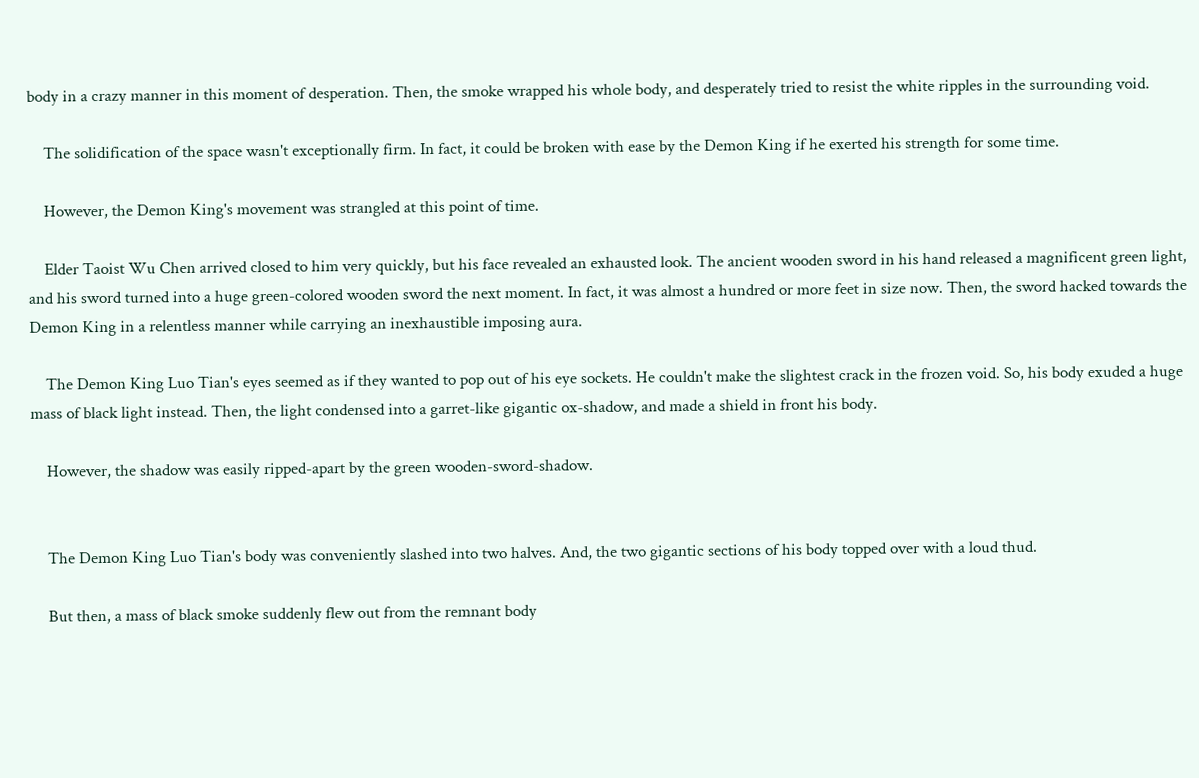body in a crazy manner in this moment of desperation. Then, the smoke wrapped his whole body, and desperately tried to resist the white ripples in the surrounding void.

    The solidification of the space wasn't exceptionally firm. In fact, it could be broken with ease by the Demon King if he exerted his strength for some time.

    However, the Demon King's movement was strangled at this point of time.

    Elder Taoist Wu Chen arrived closed to him very quickly, but his face revealed an exhausted look. The ancient wooden sword in his hand released a magnificent green light, and his sword turned into a huge green-colored wooden sword the next moment. In fact, it was almost a hundred or more feet in size now. Then, the sword hacked towards the Demon King in a relentless manner while carrying an inexhaustible imposing aura.

    The Demon King Luo Tian's eyes seemed as if they wanted to pop out of his eye sockets. He couldn't make the slightest crack in the frozen void. So, his body exuded a huge mass of black light instead. Then, the light condensed into a garret-like gigantic ox-shadow, and made a shield in front his body.

    However, the shadow was easily ripped-apart by the green wooden-sword-shadow.


    The Demon King Luo Tian's body was conveniently slashed into two halves. And, the two gigantic sections of his body topped over with a loud thud.

    But then, a mass of black smoke suddenly flew out from the remnant body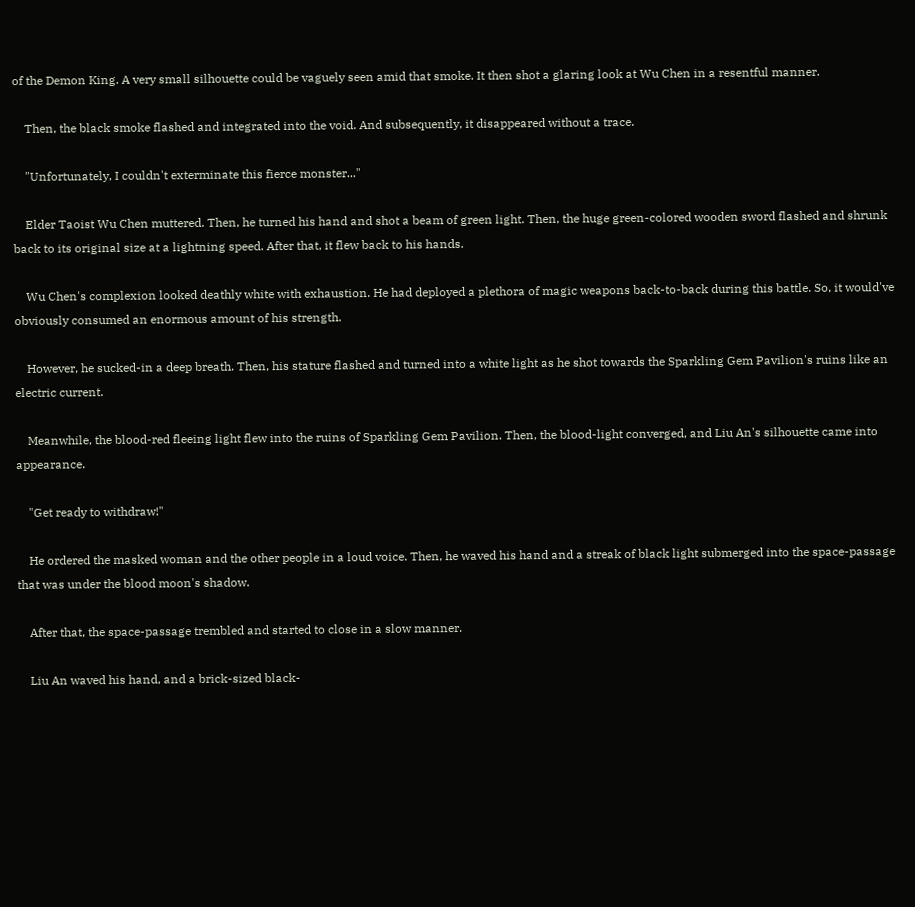of the Demon King. A very small silhouette could be vaguely seen amid that smoke. It then shot a glaring look at Wu Chen in a resentful manner.

    Then, the black smoke flashed and integrated into the void. And subsequently, it disappeared without a trace.

    "Unfortunately, I couldn't exterminate this fierce monster..."

    Elder Taoist Wu Chen muttered. Then, he turned his hand and shot a beam of green light. Then, the huge green-colored wooden sword flashed and shrunk back to its original size at a lightning speed. After that, it flew back to his hands.

    Wu Chen's complexion looked deathly white with exhaustion. He had deployed a plethora of magic weapons back-to-back during this battle. So, it would've obviously consumed an enormous amount of his strength.

    However, he sucked-in a deep breath. Then, his stature flashed and turned into a white light as he shot towards the Sparkling Gem Pavilion's ruins like an electric current.

    Meanwhile, the blood-red fleeing light flew into the ruins of Sparkling Gem Pavilion. Then, the blood-light converged, and Liu An's silhouette came into appearance.

    "Get ready to withdraw!"

    He ordered the masked woman and the other people in a loud voice. Then, he waved his hand and a streak of black light submerged into the space-passage that was under the blood moon's shadow.

    After that, the space-passage trembled and started to close in a slow manner.

    Liu An waved his hand, and a brick-sized black-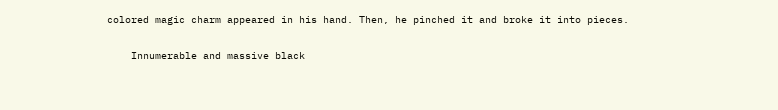colored magic charm appeared in his hand. Then, he pinched it and broke it into pieces.

    Innumerable and massive black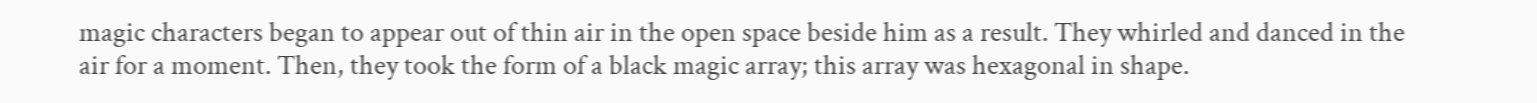magic characters began to appear out of thin air in the open space beside him as a result. They whirled and danced in the air for a moment. Then, they took the form of a black magic array; this array was hexagonal in shape.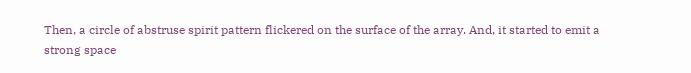Then, a circle of abstruse spirit pattern flickered on the surface of the array. And, it started to emit a strong space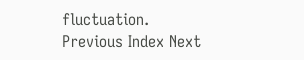fluctuation.
Previous Index Next